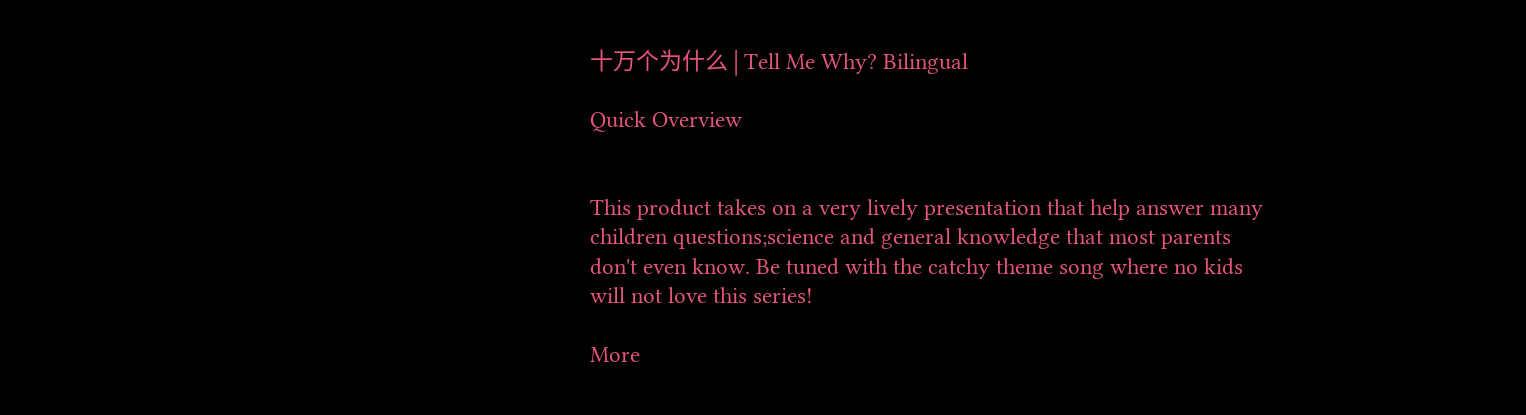十万个为什么 | Tell Me Why? Bilingual

Quick Overview


This product takes on a very lively presentation that help answer many children questions;science and general knowledge that most parents don't even know. Be tuned with the catchy theme song where no kids will not love this series!

More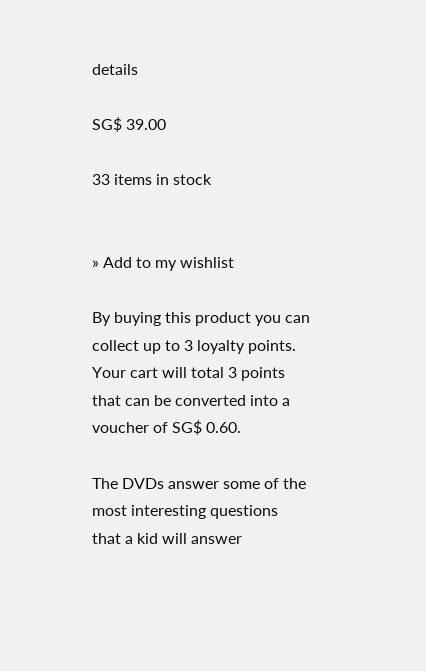details

SG$ 39.00

33 items in stock


» Add to my wishlist

By buying this product you can collect up to 3 loyalty points. Your cart will total 3 points that can be converted into a voucher of SG$ 0.60.

The DVDs answer some of the most interesting questions that a kid will answer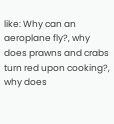like: Why can an aeroplane fly?, why does prawns and crabs turn red upon cooking?, why does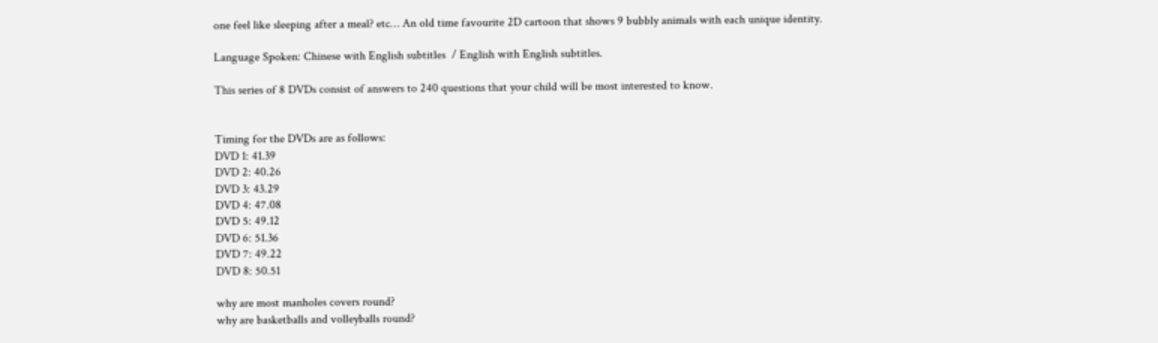one feel like sleeping after a meal? etc… An old time favourite 2D cartoon that shows 9 bubbly animals with each unique identity.

Language Spoken: Chinese with English subtitles  / English with English subtitles.

This series of 8 DVDs consist of answers to 240 questions that your child will be most interested to know.


Timing for the DVDs are as follows:
DVD 1: 41.39
DVD 2: 40.26
DVD 3: 43.29
DVD 4: 47.08
DVD 5: 49.12
DVD 6: 51.36
DVD 7: 49.22
DVD 8: 50.51

why are most manholes covers round?
why are basketballs and volleyballs round?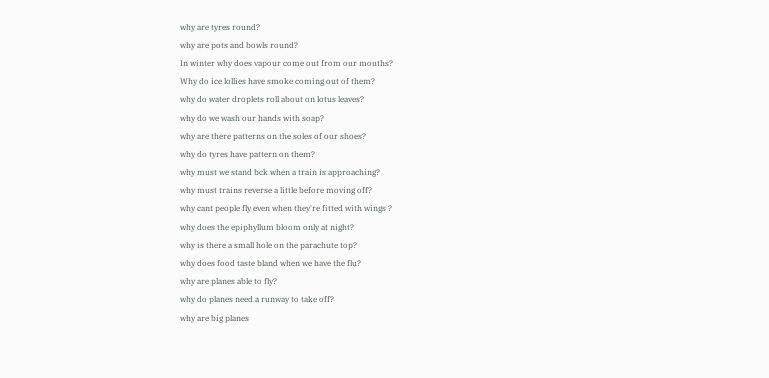why are tyres round?
why are pots and bowls round?
In winter why does vapour come out from our mouths?
Why do ice lollies have smoke coming out of them?
why do water droplets roll about on lotus leaves?
why do we wash our hands with soap?
why are there patterns on the soles of our shoes?
why do tyres have pattern on them?
why must we stand bck when a train is approaching?
why must trains reverse a little before moving off?
why cant people fly even when they're fitted with wings ?
why does the epiphyllum bloom only at night?
why is there a small hole on the parachute top?
why does food taste bland when we have the flu?
why are planes able to fly?
why do planes need a runway to take off?
why are big planes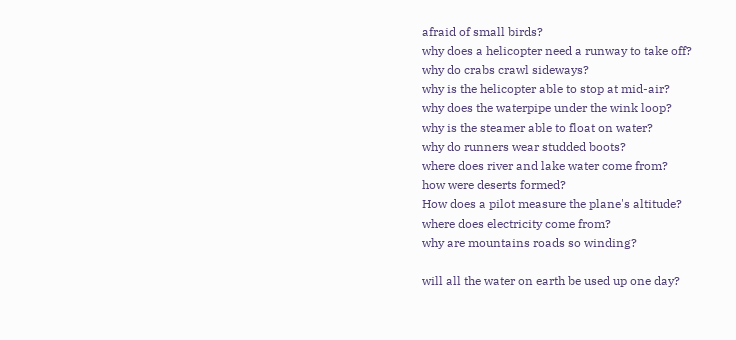afraid of small birds?
why does a helicopter need a runway to take off?
why do crabs crawl sideways?
why is the helicopter able to stop at mid-air?
why does the waterpipe under the wink loop?
why is the steamer able to float on water?
why do runners wear studded boots?
where does river and lake water come from?
how were deserts formed?
How does a pilot measure the plane's altitude?
where does electricity come from?
why are mountains roads so winding?

will all the water on earth be used up one day?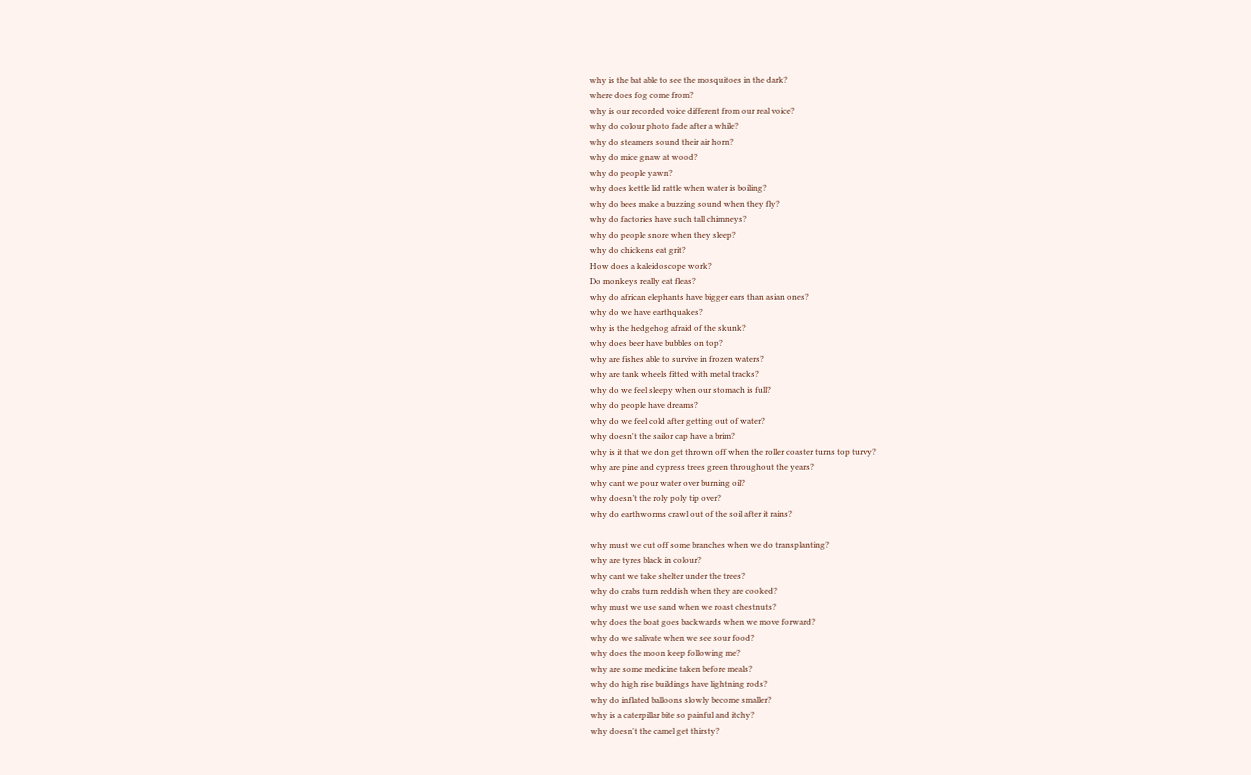why is the bat able to see the mosquitoes in the dark?
where does fog come from?
why is our recorded voice different from our real voice?
why do colour photo fade after a while?
why do steamers sound their air horn?
why do mice gnaw at wood?
why do people yawn?
why does kettle lid rattle when water is boiling?
why do bees make a buzzing sound when they fly?
why do factories have such tall chimneys?
why do people snore when they sleep?
why do chickens eat grit?
How does a kaleidoscope work?
Do monkeys really eat fleas?
why do african elephants have bigger ears than asian ones?
why do we have earthquakes?
why is the hedgehog afraid of the skunk?
why does beer have bubbles on top?
why are fishes able to survive in frozen waters?
why are tank wheels fitted with metal tracks?
why do we feel sleepy when our stomach is full?
why do people have dreams?
why do we feel cold after getting out of water?
why doesn't the sailor cap have a brim?
why is it that we don get thrown off when the roller coaster turns top turvy?
why are pine and cypress trees green throughout the years?
why cant we pour water over burning oil?
why doesn’t the roly poly tip over?
why do earthworms crawl out of the soil after it rains?

why must we cut off some branches when we do transplanting?
why are tyres black in colour?
why cant we take shelter under the trees?
why do crabs turn reddish when they are cooked?
why must we use sand when we roast chestnuts?
why does the boat goes backwards when we move forward?
why do we salivate when we see sour food?
why does the moon keep following me?
why are some medicine taken before meals?
why do high rise buildings have lightning rods?
why do inflated balloons slowly become smaller?
why is a caterpillar bite so painful and itchy?
why doesn't the camel get thirsty?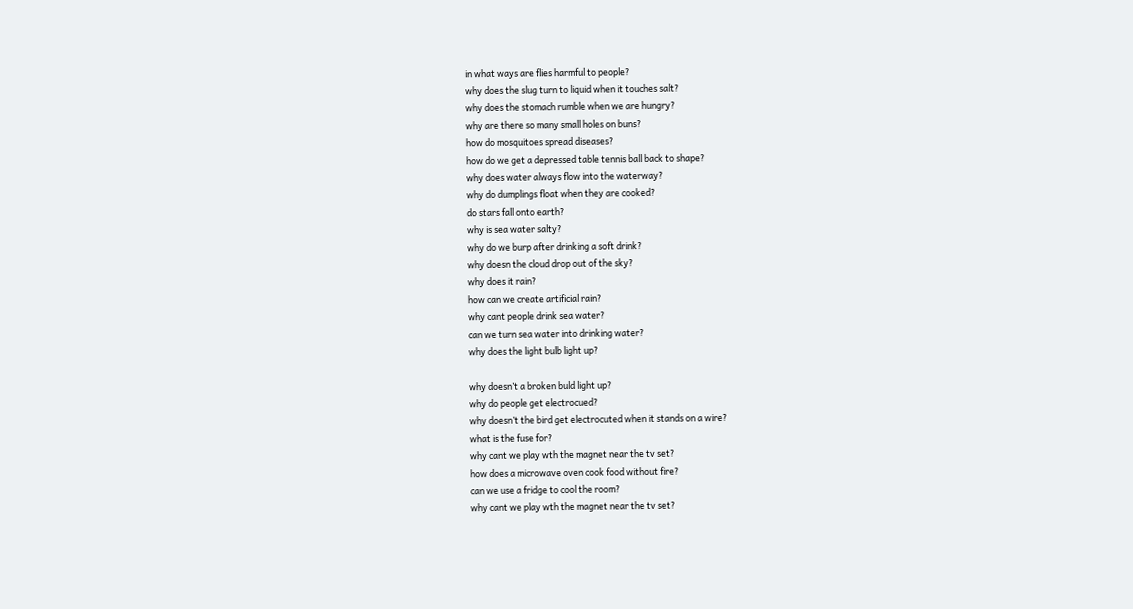in what ways are flies harmful to people?
why does the slug turn to liquid when it touches salt?
why does the stomach rumble when we are hungry?
why are there so many small holes on buns?
how do mosquitoes spread diseases?
how do we get a depressed table tennis ball back to shape?
why does water always flow into the waterway?
why do dumplings float when they are cooked?
do stars fall onto earth?
why is sea water salty?
why do we burp after drinking a soft drink?
why doesn the cloud drop out of the sky?
why does it rain?
how can we create artificial rain?
why cant people drink sea water?
can we turn sea water into drinking water?
why does the light bulb light up?

why doesn’t a broken buld light up?
why do people get electrocued?
why doesn’t the bird get electrocuted when it stands on a wire?
what is the fuse for?
why cant we play wth the magnet near the tv set?
how does a microwave oven cook food without fire?
can we use a fridge to cool the room?
why cant we play wth the magnet near the tv set?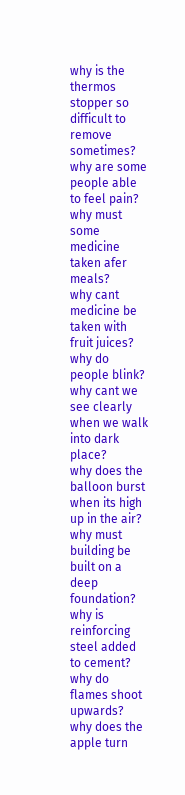why is the thermos stopper so difficult to remove sometimes?
why are some people able to feel pain?
why must some medicine taken afer meals?
why cant medicine be taken with fruit juices?
why do people blink?
why cant we see clearly when we walk into dark place?
why does the balloon burst when its high up in the air?
why must building be built on a deep foundation?
why is reinforcing steel added to cement?
why do flames shoot upwards?
why does the apple turn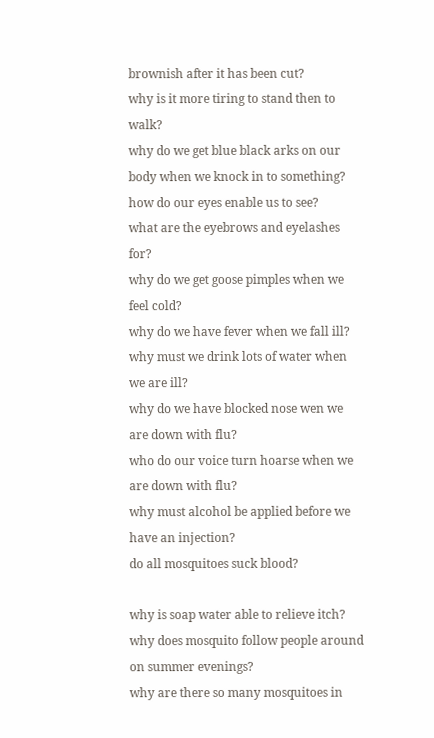brownish after it has been cut?
why is it more tiring to stand then to walk?
why do we get blue black arks on our body when we knock in to something?
how do our eyes enable us to see?
what are the eyebrows and eyelashes for?
why do we get goose pimples when we feel cold?
why do we have fever when we fall ill?
why must we drink lots of water when we are ill?
why do we have blocked nose wen we are down with flu?
who do our voice turn hoarse when we are down with flu?
why must alcohol be applied before we have an injection?
do all mosquitoes suck blood?

why is soap water able to relieve itch?
why does mosquito follow people around on summer evenings?
why are there so many mosquitoes in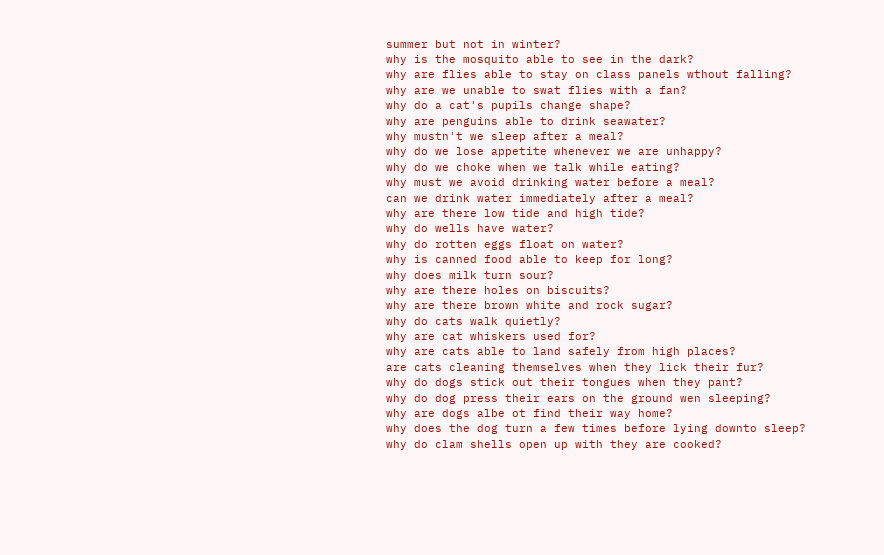summer but not in winter?
why is the mosquito able to see in the dark?
why are flies able to stay on class panels wthout falling?
why are we unable to swat flies with a fan?
why do a cat's pupils change shape?
why are penguins able to drink seawater?
why mustn't we sleep after a meal?
why do we lose appetite whenever we are unhappy?
why do we choke when we talk while eating?
why must we avoid drinking water before a meal?
can we drink water immediately after a meal?
why are there low tide and high tide?
why do wells have water?
why do rotten eggs float on water?
why is canned food able to keep for long?
why does milk turn sour?
why are there holes on biscuits?
why are there brown white and rock sugar?
why do cats walk quietly?
why are cat whiskers used for?
why are cats able to land safely from high places?
are cats cleaning themselves when they lick their fur?
why do dogs stick out their tongues when they pant?
why do dog press their ears on the ground wen sleeping?
why are dogs albe ot find their way home?
why does the dog turn a few times before lying downto sleep?
why do clam shells open up with they are cooked?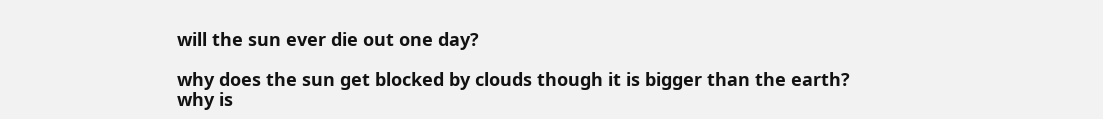will the sun ever die out one day?

why does the sun get blocked by clouds though it is bigger than the earth?
why is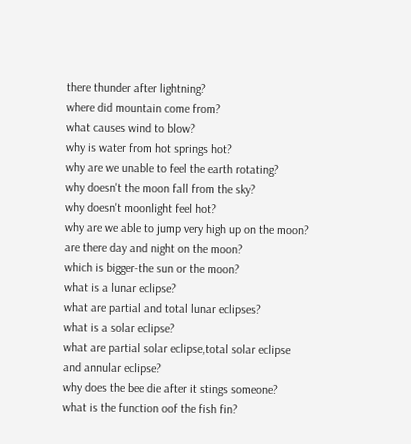there thunder after lightning?
where did mountain come from?
what causes wind to blow?
why is water from hot springs hot?
why are we unable to feel the earth rotating?
why doesn't the moon fall from the sky?
why doesn't moonlight feel hot?
why are we able to jump very high up on the moon?
are there day and night on the moon?
which is bigger-the sun or the moon?
what is a lunar eclipse?
what are partial and total lunar eclipses?
what is a solar eclipse?
what are partial solar eclipse,total solar eclipse and annular eclipse?
why does the bee die after it stings someone?
what is the function oof the fish fin?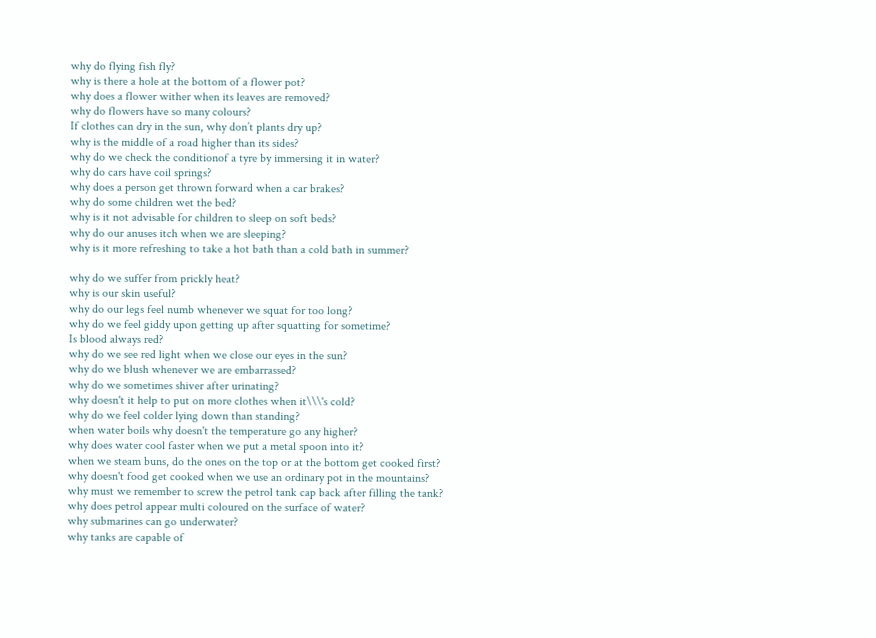why do flying fish fly?
why is there a hole at the bottom of a flower pot?
why does a flower wither when its leaves are removed?
why do flowers have so many colours?
If clothes can dry in the sun, why don’t plants dry up?
why is the middle of a road higher than its sides?
why do we check the conditionof a tyre by immersing it in water?
why do cars have coil springs?
why does a person get thrown forward when a car brakes?
why do some children wet the bed?
why is it not advisable for children to sleep on soft beds?
why do our anuses itch when we are sleeping?
why is it more refreshing to take a hot bath than a cold bath in summer?

why do we suffer from prickly heat?
why is our skin useful?
why do our legs feel numb whenever we squat for too long?
why do we feel giddy upon getting up after squatting for sometime?
Is blood always red?
why do we see red light when we close our eyes in the sun?
why do we blush whenever we are embarrassed?
why do we sometimes shiver after urinating?
why doesn't it help to put on more clothes when it\\\'s cold?
why do we feel colder lying down than standing?
when water boils why doesn't the temperature go any higher?
why does water cool faster when we put a metal spoon into it?
when we steam buns, do the ones on the top or at the bottom get cooked first?
why doesn't food get cooked when we use an ordinary pot in the mountains?
why must we remember to screw the petrol tank cap back after filling the tank?
why does petrol appear multi coloured on the surface of water?
why submarines can go underwater?
why tanks are capable of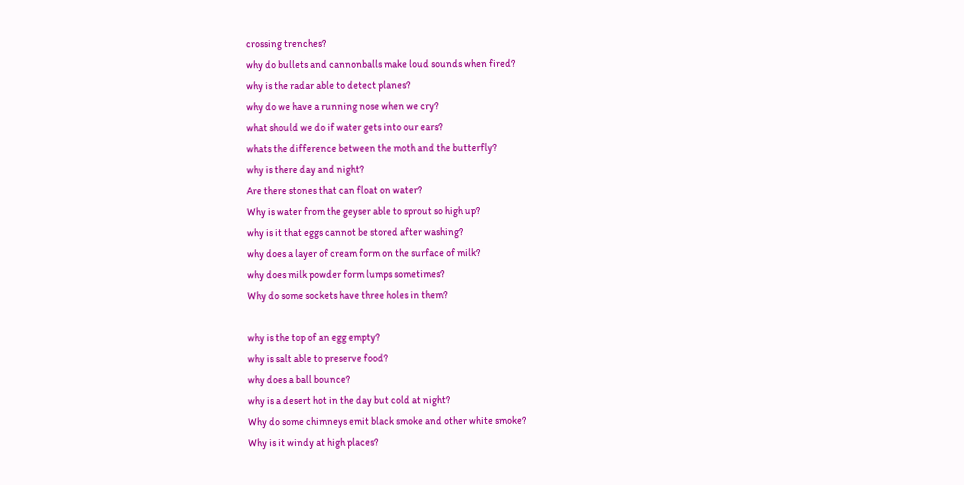crossing trenches?
why do bullets and cannonballs make loud sounds when fired?
why is the radar able to detect planes?
why do we have a running nose when we cry?
what should we do if water gets into our ears?
whats the difference between the moth and the butterfly?
why is there day and night?
Are there stones that can float on water?
Why is water from the geyser able to sprout so high up?
why is it that eggs cannot be stored after washing?
why does a layer of cream form on the surface of milk?
why does milk powder form lumps sometimes?
Why do some sockets have three holes in them?

why is the top of an egg empty?
why is salt able to preserve food?
why does a ball bounce?
why is a desert hot in the day but cold at night?
Why do some chimneys emit black smoke and other white smoke?
Why is it windy at high places?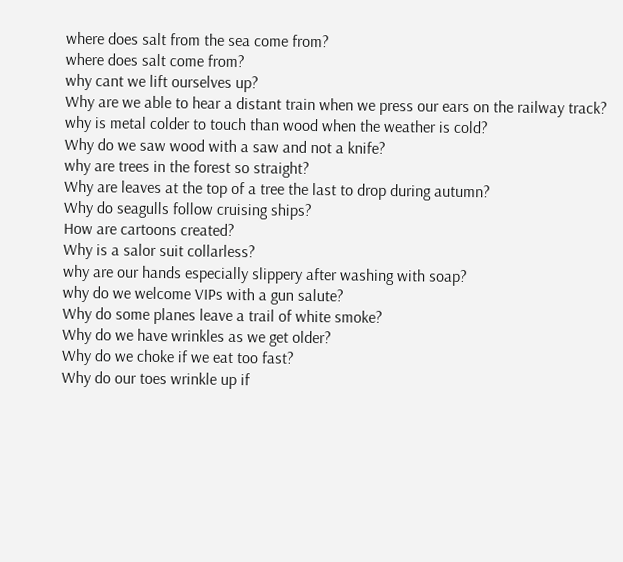where does salt from the sea come from?
where does salt come from?
why cant we lift ourselves up?
Why are we able to hear a distant train when we press our ears on the railway track?
why is metal colder to touch than wood when the weather is cold?
Why do we saw wood with a saw and not a knife?
why are trees in the forest so straight?
Why are leaves at the top of a tree the last to drop during autumn?
Why do seagulls follow cruising ships?
How are cartoons created?
Why is a salor suit collarless?
why are our hands especially slippery after washing with soap?
why do we welcome VIPs with a gun salute?
Why do some planes leave a trail of white smoke?
Why do we have wrinkles as we get older?
Why do we choke if we eat too fast?
Why do our toes wrinkle up if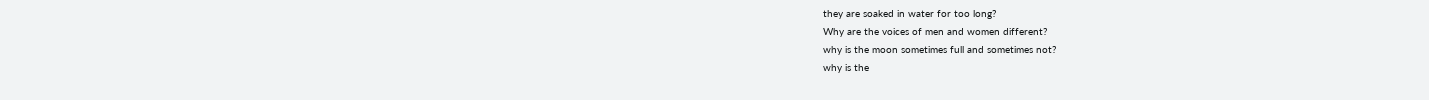they are soaked in water for too long?
Why are the voices of men and women different?
why is the moon sometimes full and sometimes not?
why is the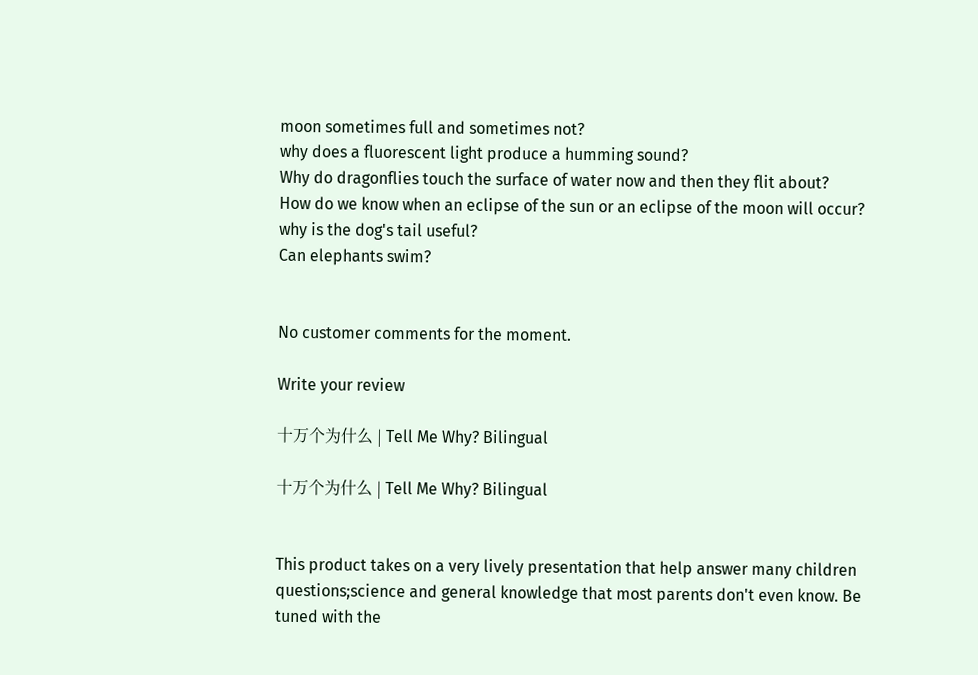moon sometimes full and sometimes not?
why does a fluorescent light produce a humming sound?
Why do dragonflies touch the surface of water now and then they flit about?
How do we know when an eclipse of the sun or an eclipse of the moon will occur?
why is the dog's tail useful?
Can elephants swim?


No customer comments for the moment.

Write your review

十万个为什么 | Tell Me Why? Bilingual

十万个为什么 | Tell Me Why? Bilingual


This product takes on a very lively presentation that help answer many children questions;science and general knowledge that most parents don't even know. Be tuned with the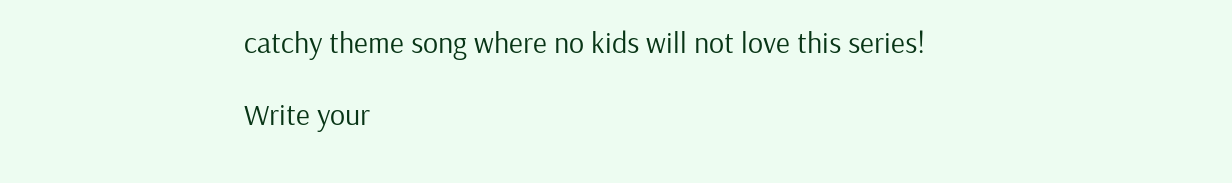catchy theme song where no kids will not love this series!

Write your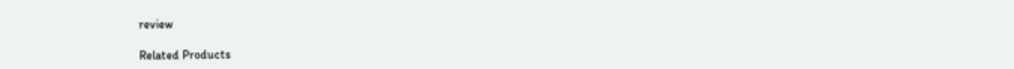review

Related Products